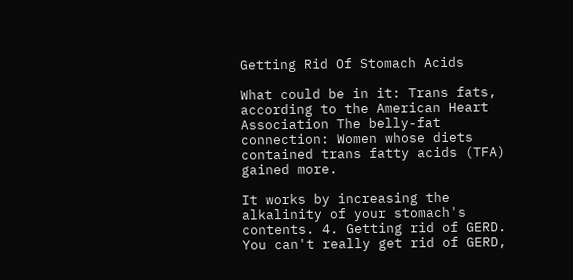Getting Rid Of Stomach Acids

What could be in it: Trans fats, according to the American Heart Association The belly-fat connection: Women whose diets contained trans fatty acids (TFA) gained more.

It works by increasing the alkalinity of your stomach's contents. 4. Getting rid of GERD. You can't really get rid of GERD,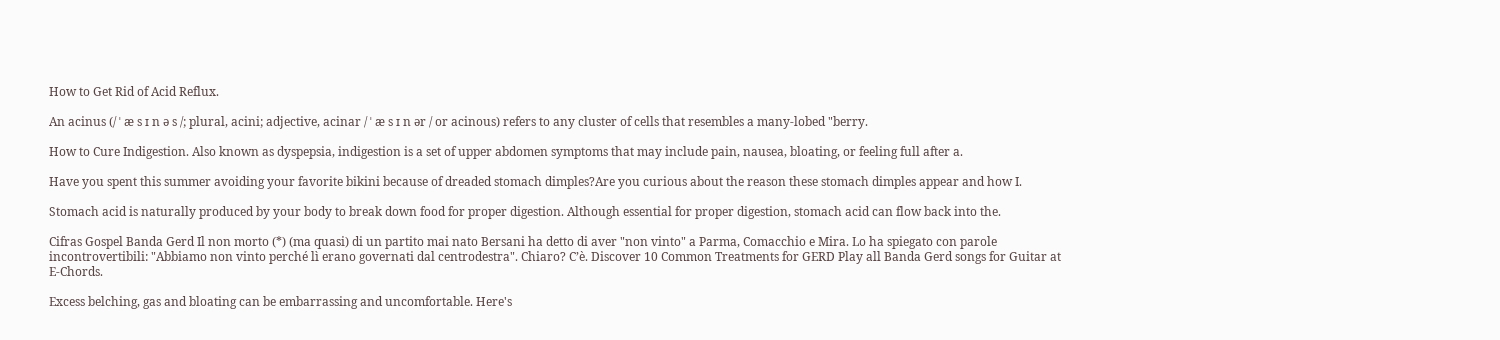How to Get Rid of Acid Reflux.

An acinus (/ ˈ æ s ɪ n ə s /; plural, acini; adjective, acinar / ˈ æ s ɪ n ər / or acinous) refers to any cluster of cells that resembles a many-lobed "berry.

How to Cure Indigestion. Also known as dyspepsia, indigestion is a set of upper abdomen symptoms that may include pain, nausea, bloating, or feeling full after a.

Have you spent this summer avoiding your favorite bikini because of dreaded stomach dimples?Are you curious about the reason these stomach dimples appear and how I.

Stomach acid is naturally produced by your body to break down food for proper digestion. Although essential for proper digestion, stomach acid can flow back into the.

Cifras Gospel Banda Gerd Il non morto (*) (ma quasi) di un partito mai nato Bersani ha detto di aver "non vinto" a Parma, Comacchio e Mira. Lo ha spiegato con parole incontrovertibili: "Abbiamo non vinto perché lì erano governati dal centrodestra". Chiaro? C’è. Discover 10 Common Treatments for GERD Play all Banda Gerd songs for Guitar at E-Chords.

Excess belching, gas and bloating can be embarrassing and uncomfortable. Here's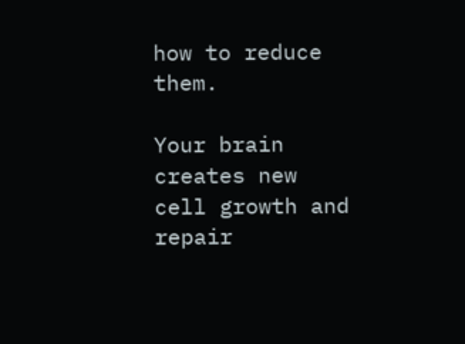how to reduce them.

Your brain creates new cell growth and repair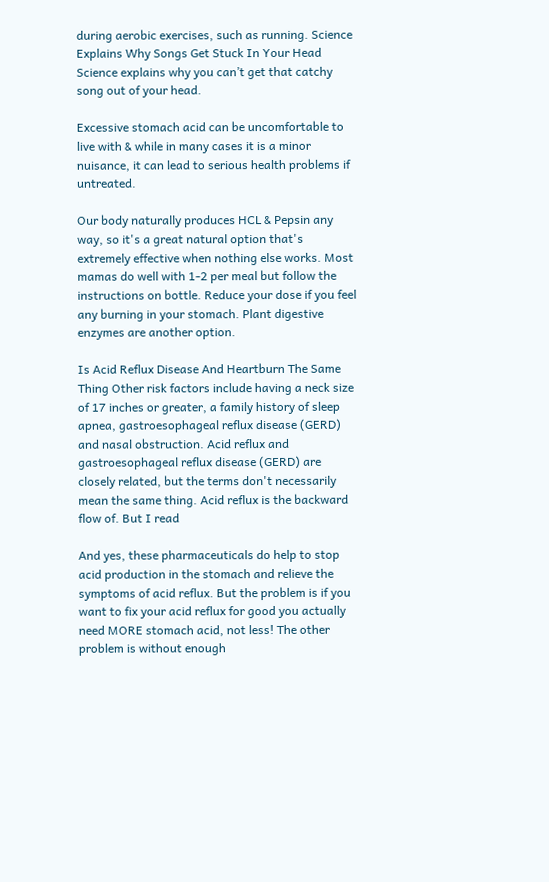during aerobic exercises, such as running. Science Explains Why Songs Get Stuck In Your Head Science explains why you can’t get that catchy song out of your head.

Excessive stomach acid can be uncomfortable to live with & while in many cases it is a minor nuisance, it can lead to serious health problems if untreated.

Our body naturally produces HCL & Pepsin any way, so it's a great natural option that's extremely effective when nothing else works. Most mamas do well with 1-2 per meal but follow the instructions on bottle. Reduce your dose if you feel any burning in your stomach. Plant digestive enzymes are another option.

Is Acid Reflux Disease And Heartburn The Same Thing Other risk factors include having a neck size of 17 inches or greater, a family history of sleep apnea, gastroesophageal reflux disease (GERD) and nasal obstruction. Acid reflux and gastroesophageal reflux disease (GERD) are closely related, but the terms don't necessarily mean the same thing. Acid reflux is the backward flow of. But I read

And yes, these pharmaceuticals do help to stop acid production in the stomach and relieve the symptoms of acid reflux. But the problem is if you want to fix your acid reflux for good you actually need MORE stomach acid, not less! The other problem is without enough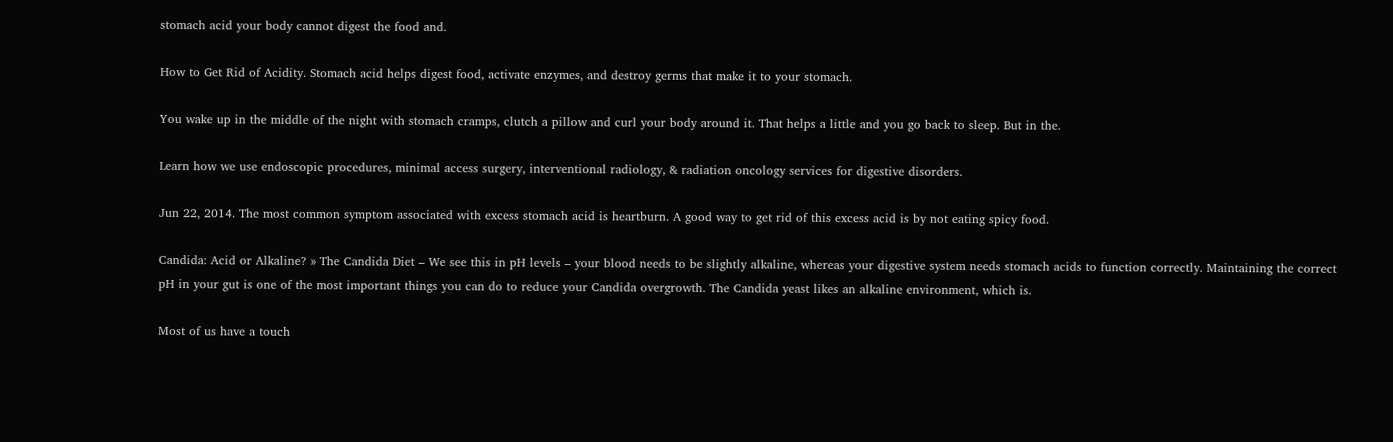stomach acid your body cannot digest the food and.

How to Get Rid of Acidity. Stomach acid helps digest food, activate enzymes, and destroy germs that make it to your stomach.

You wake up in the middle of the night with stomach cramps, clutch a pillow and curl your body around it. That helps a little and you go back to sleep. But in the.

Learn how we use endoscopic procedures, minimal access surgery, interventional radiology, & radiation oncology services for digestive disorders.

Jun 22, 2014. The most common symptom associated with excess stomach acid is heartburn. A good way to get rid of this excess acid is by not eating spicy food.

Candida: Acid or Alkaline? » The Candida Diet – We see this in pH levels – your blood needs to be slightly alkaline, whereas your digestive system needs stomach acids to function correctly. Maintaining the correct pH in your gut is one of the most important things you can do to reduce your Candida overgrowth. The Candida yeast likes an alkaline environment, which is.

Most of us have a touch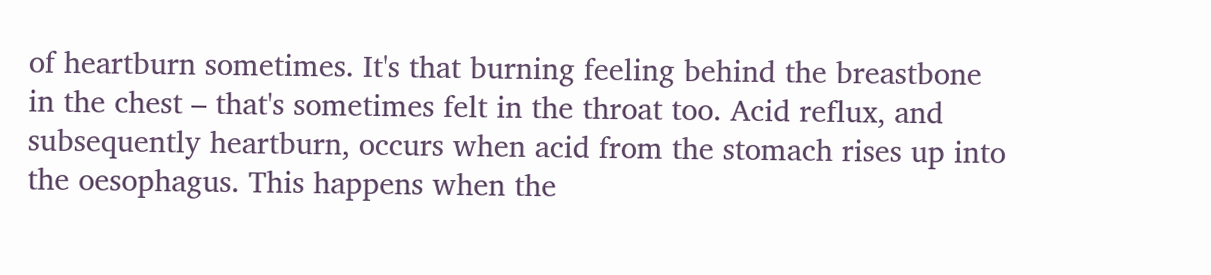of heartburn sometimes. It's that burning feeling behind the breastbone in the chest – that's sometimes felt in the throat too. Acid reflux, and subsequently heartburn, occurs when acid from the stomach rises up into the oesophagus. This happens when the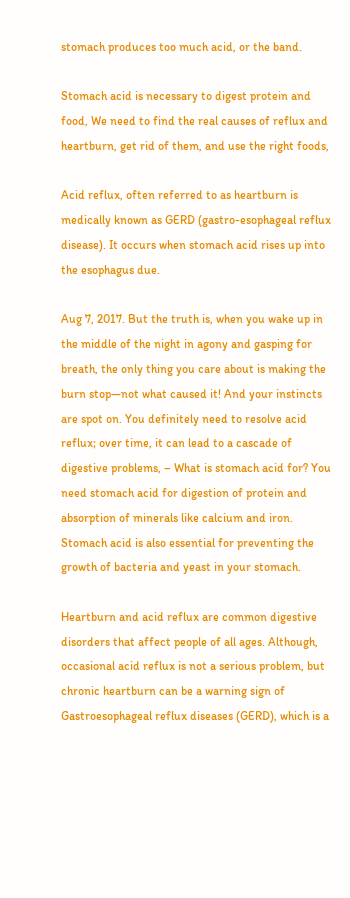stomach produces too much acid, or the band.

Stomach acid is necessary to digest protein and food, We need to find the real causes of reflux and heartburn, get rid of them, and use the right foods,

Acid reflux, often referred to as heartburn is medically known as GERD (gastro-esophageal reflux disease). It occurs when stomach acid rises up into the esophagus due.

Aug 7, 2017. But the truth is, when you wake up in the middle of the night in agony and gasping for breath, the only thing you care about is making the burn stop—not what caused it! And your instincts are spot on. You definitely need to resolve acid reflux; over time, it can lead to a cascade of digestive problems, – What is stomach acid for? You need stomach acid for digestion of protein and absorption of minerals like calcium and iron. Stomach acid is also essential for preventing the growth of bacteria and yeast in your stomach.

Heartburn and acid reflux are common digestive disorders that affect people of all ages. Although, occasional acid reflux is not a serious problem, but chronic heartburn can be a warning sign of Gastroesophageal reflux diseases (GERD), which is a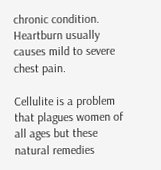chronic condition. Heartburn usually causes mild to severe chest pain.

Cellulite is a problem that plagues women of all ages but these natural remedies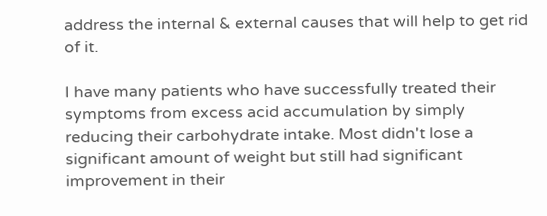address the internal & external causes that will help to get rid of it.

I have many patients who have successfully treated their symptoms from excess acid accumulation by simply reducing their carbohydrate intake. Most didn't lose a significant amount of weight but still had significant improvement in their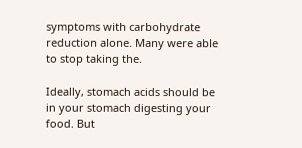symptoms with carbohydrate reduction alone. Many were able to stop taking the.

Ideally, stomach acids should be in your stomach digesting your food. But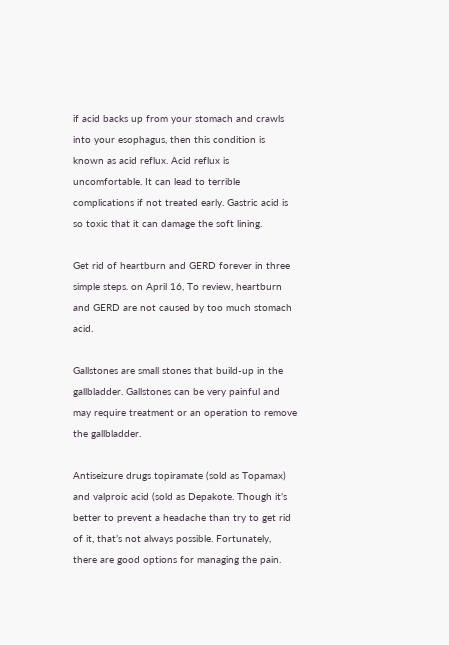if acid backs up from your stomach and crawls into your esophagus, then this condition is known as acid reflux. Acid reflux is uncomfortable. It can lead to terrible complications if not treated early. Gastric acid is so toxic that it can damage the soft lining.

Get rid of heartburn and GERD forever in three simple steps. on April 16, To review, heartburn and GERD are not caused by too much stomach acid.

Gallstones are small stones that build-up in the gallbladder. Gallstones can be very painful and may require treatment or an operation to remove the gallbladder.

Antiseizure drugs topiramate (sold as Topamax) and valproic acid (sold as Depakote. Though it’s better to prevent a headache than try to get rid of it, that’s not always possible. Fortunately, there are good options for managing the pain.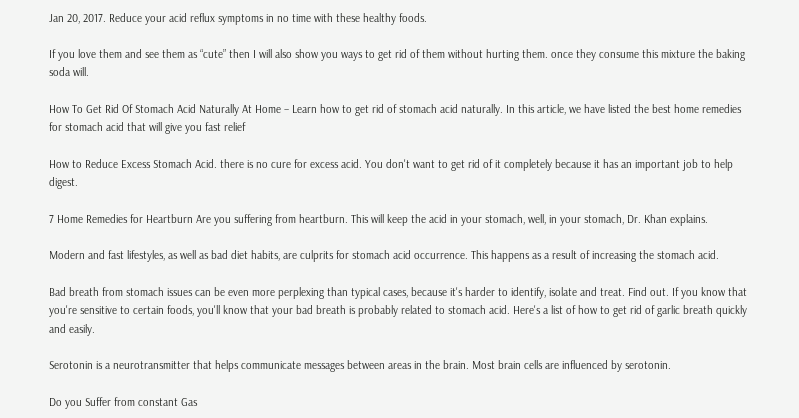Jan 20, 2017. Reduce your acid reflux symptoms in no time with these healthy foods.

If you love them and see them as “cute” then I will also show you ways to get rid of them without hurting them. once they consume this mixture the baking soda will.

How To Get Rid Of Stomach Acid Naturally At Home – Learn how to get rid of stomach acid naturally. In this article, we have listed the best home remedies for stomach acid that will give you fast relief

How to Reduce Excess Stomach Acid. there is no cure for excess acid. You don't want to get rid of it completely because it has an important job to help digest.

7 Home Remedies for Heartburn Are you suffering from heartburn. This will keep the acid in your stomach, well, in your stomach, Dr. Khan explains.

Modern and fast lifestyles, as well as bad diet habits, are culprits for stomach acid occurrence. This happens as a result of increasing the stomach acid.

Bad breath from stomach issues can be even more perplexing than typical cases, because it's harder to identify, isolate and treat. Find out. If you know that you're sensitive to certain foods, you'll know that your bad breath is probably related to stomach acid. Here's a list of how to get rid of garlic breath quickly and easily.

Serotonin is a neurotransmitter that helps communicate messages between areas in the brain. Most brain cells are influenced by serotonin.

Do you Suffer from constant Gas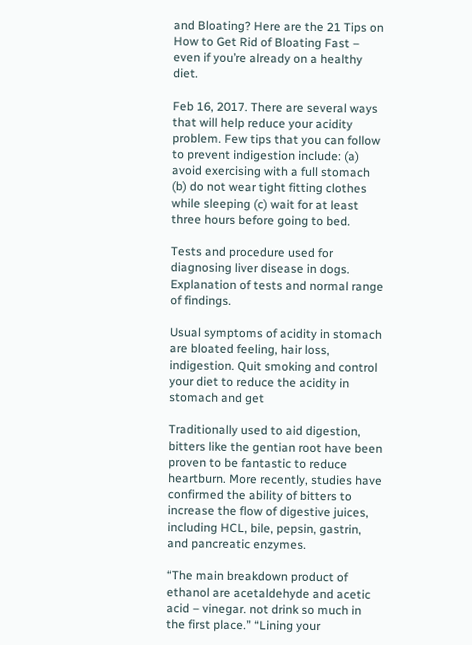and Bloating? Here are the 21 Tips on How to Get Rid of Bloating Fast – even if you’re already on a healthy diet.

Feb 16, 2017. There are several ways that will help reduce your acidity problem. Few tips that you can follow to prevent indigestion include: (a) avoid exercising with a full stomach (b) do not wear tight fitting clothes while sleeping (c) wait for at least three hours before going to bed.

Tests and procedure used for diagnosing liver disease in dogs. Explanation of tests and normal range of findings.

Usual symptoms of acidity in stomach are bloated feeling, hair loss, indigestion. Quit smoking and control your diet to reduce the acidity in stomach and get

Traditionally used to aid digestion, bitters like the gentian root have been proven to be fantastic to reduce heartburn. More recently, studies have confirmed the ability of bitters to increase the flow of digestive juices, including HCL, bile, pepsin, gastrin, and pancreatic enzymes.

“The main breakdown product of ethanol are acetaldehyde and acetic acid – vinegar. not drink so much in the first place.” “Lining your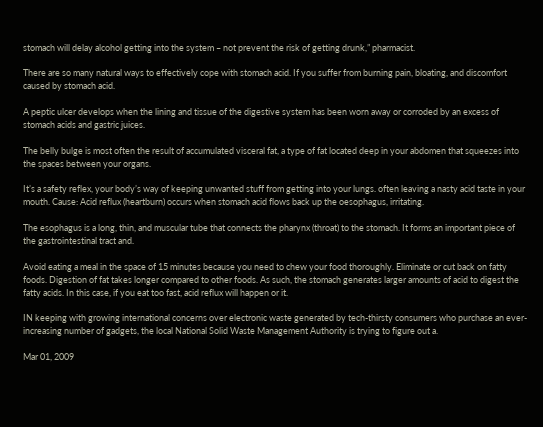stomach will delay alcohol getting into the system – not prevent the risk of getting drunk,” pharmacist.

There are so many natural ways to effectively cope with stomach acid. If you suffer from burning pain, bloating, and discomfort caused by stomach acid.

A peptic ulcer develops when the lining and tissue of the digestive system has been worn away or corroded by an excess of stomach acids and gastric juices.

The belly bulge is most often the result of accumulated visceral fat, a type of fat located deep in your abdomen that squeezes into the spaces between your organs.

It’s a safety reflex, your body’s way of keeping unwanted stuff from getting into your lungs. often leaving a nasty acid taste in your mouth. Cause: Acid reflux (heartburn) occurs when stomach acid flows back up the oesophagus, irritating.

The esophagus is a long, thin, and muscular tube that connects the pharynx (throat) to the stomach. It forms an important piece of the gastrointestinal tract and.

Avoid eating a meal in the space of 15 minutes because you need to chew your food thoroughly. Eliminate or cut back on fatty foods. Digestion of fat takes longer compared to other foods. As such, the stomach generates larger amounts of acid to digest the fatty acids. In this case, if you eat too fast, acid reflux will happen or it.

IN keeping with growing international concerns over electronic waste generated by tech-thirsty consumers who purchase an ever-increasing number of gadgets, the local National Solid Waste Management Authority is trying to figure out a.

Mar 01, 2009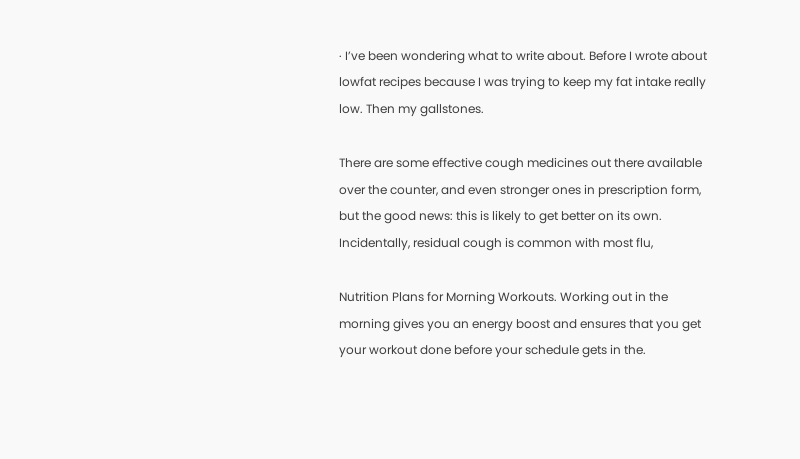· I’ve been wondering what to write about. Before I wrote about lowfat recipes because I was trying to keep my fat intake really low. Then my gallstones.

There are some effective cough medicines out there available over the counter, and even stronger ones in prescription form, but the good news: this is likely to get better on its own. Incidentally, residual cough is common with most flu,

Nutrition Plans for Morning Workouts. Working out in the morning gives you an energy boost and ensures that you get your workout done before your schedule gets in the.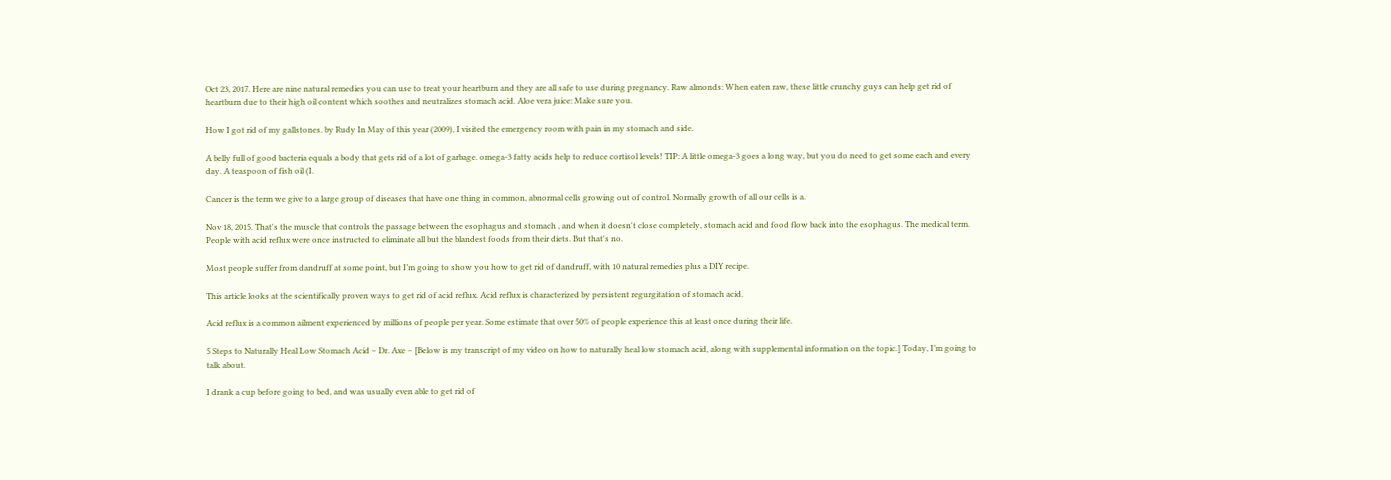Oct 23, 2017. Here are nine natural remedies you can use to treat your heartburn and they are all safe to use during pregnancy. Raw almonds: When eaten raw, these little crunchy guys can help get rid of heartburn due to their high oil content which soothes and neutralizes stomach acid. Aloe vera juice: Make sure you.

How I got rid of my gallstones. by Rudy In May of this year (2009), I visited the emergency room with pain in my stomach and side.

A belly full of good bacteria equals a body that gets rid of a lot of garbage. omega-3 fatty acids help to reduce cortisol levels! TIP: A little omega-3 goes a long way, but you do need to get some each and every day. A teaspoon of fish oil (I.

Cancer is the term we give to a large group of diseases that have one thing in common, abnormal cells growing out of control. Normally growth of all our cells is a.

Nov 18, 2015. That's the muscle that controls the passage between the esophagus and stomach , and when it doesn't close completely, stomach acid and food flow back into the esophagus. The medical term. People with acid reflux were once instructed to eliminate all but the blandest foods from their diets. But that's no.

Most people suffer from dandruff at some point, but I’m going to show you how to get rid of dandruff, with 10 natural remedies plus a DIY recipe.

This article looks at the scientifically proven ways to get rid of acid reflux. Acid reflux is characterized by persistent regurgitation of stomach acid.

Acid reflux is a common ailment experienced by millions of people per year. Some estimate that over 50% of people experience this at least once during their life.

5 Steps to Naturally Heal Low Stomach Acid – Dr. Axe – [Below is my transcript of my video on how to naturally heal low stomach acid, along with supplemental information on the topic.] Today, I’m going to talk about.

I drank a cup before going to bed, and was usually even able to get rid of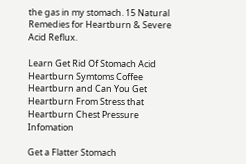the gas in my stomach. 15 Natural Remedies for Heartburn & Severe Acid Reflux.

Learn Get Rid Of Stomach Acid Heartburn Symtoms Coffee Heartburn and Can You Get Heartburn From Stress that Heartburn Chest Pressure Infomation

Get a Flatter Stomach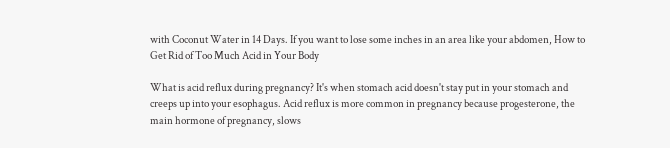with Coconut Water in 14 Days. If you want to lose some inches in an area like your abdomen, How to Get Rid of Too Much Acid in Your Body

What is acid reflux during pregnancy? It's when stomach acid doesn't stay put in your stomach and creeps up into your esophagus. Acid reflux is more common in pregnancy because progesterone, the main hormone of pregnancy, slows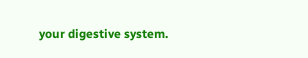your digestive system.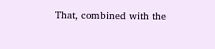That, combined with the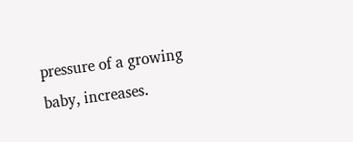pressure of a growing baby, increases.